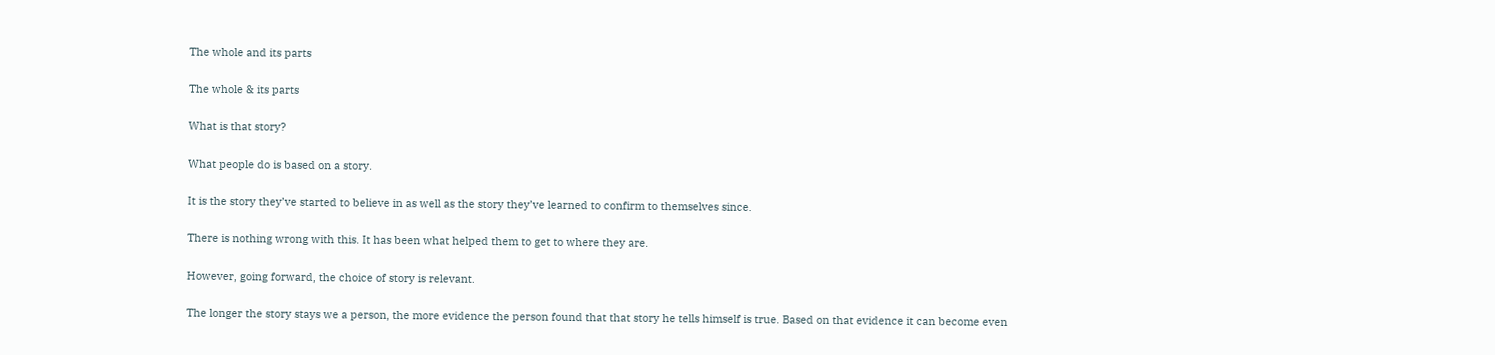The whole and its parts

The whole & its parts

What is that story?

What people do is based on a story.

It is the story they’ve started to believe in as well as the story they’ve learned to confirm to themselves since.

There is nothing wrong with this. It has been what helped them to get to where they are.

However, going forward, the choice of story is relevant.

The longer the story stays we a person, the more evidence the person found that that story he tells himself is true. Based on that evidence it can become even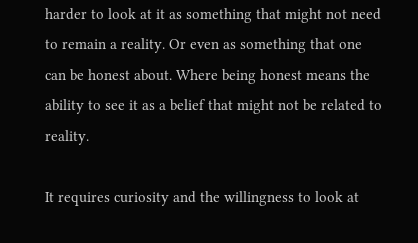harder to look at it as something that might not need to remain a reality. Or even as something that one can be honest about. Where being honest means the ability to see it as a belief that might not be related to reality.

It requires curiosity and the willingness to look at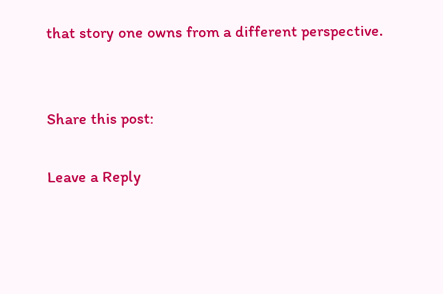that story one owns from a different perspective.


Share this post:

Leave a Reply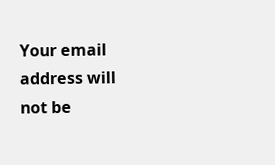Your email address will not be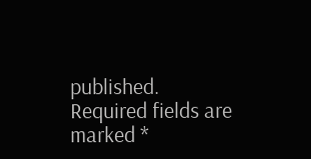published. Required fields are marked *